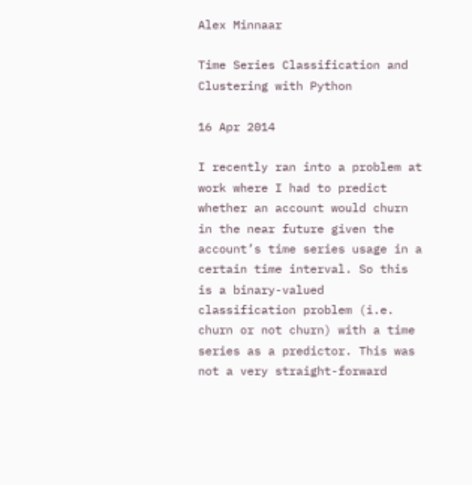Alex Minnaar

Time Series Classification and Clustering with Python

16 Apr 2014

I recently ran into a problem at work where I had to predict whether an account would churn in the near future given the account’s time series usage in a certain time interval. So this is a binary-valued classification problem (i.e. churn or not churn) with a time series as a predictor. This was not a very straight-forward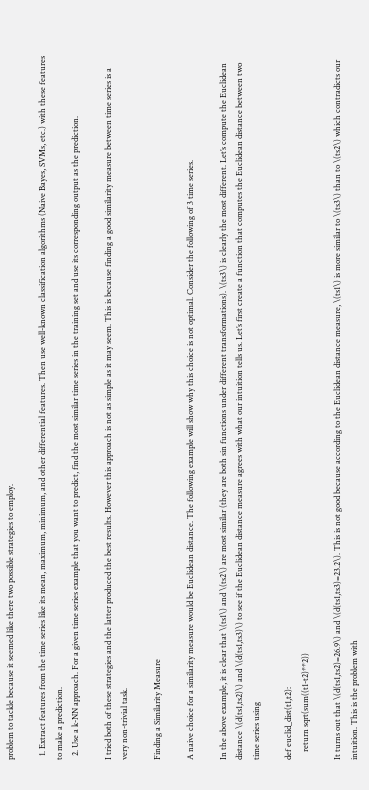problem to tackle because it seemed like there two possible strategies to employ.

  1. Extract features from the time series like its mean, maximum, minimum, and other differential features. Then use well-known classification algorithms (Naive Bayes, SVMs, etc.) with these features to make a prediction.
  2. Use a k-NN approach. For a given time series example that you want to predict, find the most similar time series in the training set and use its corresponding output as the prediction.

I tried both of these strategies and the latter produced the best results. However this approach is not as simple as it may seem. This is because finding a good similarity measure between time series is a very non-trivial task.

Finding a Similarity Measure

A naive choice for a similarity measure would be Euclidean distance. The following example will show why this choice is not optimal. Consider the following of 3 time series.

In the above example, it is clear that \(ts1\) and \(ts2\) are most similar (they are both sin functions under different transformations). \(ts3\) is clearly the most different. Let’s compute the Euclidean distance \(d(ts1,ts2)\) and \(d(ts1,ts3)\) to see if the Euclidean distance measure agrees with what our intuition tells us. Let’s first create a function that computes the Euclidean distance between two time series using

def euclid_dist(t1,t2):
    return sqrt(sum((t1-t2)**2))

It turns out that \(d(ts1,ts2)=26.9\) and \(d(ts1,ts3)=23.2\). This is not good because according to the Euclidean distance measure, \(ts1\) is more similar to \(ts3\) than to \(ts2\) which contradicts our intuition. This is the problem with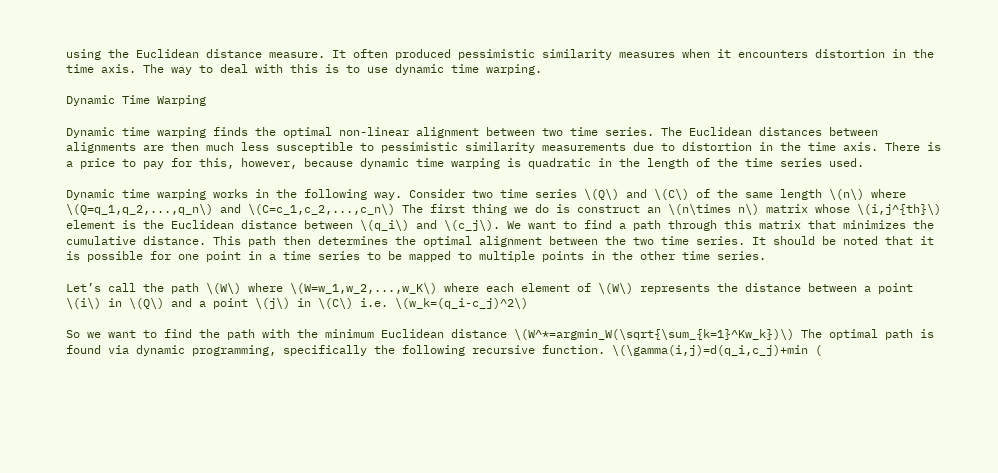using the Euclidean distance measure. It often produced pessimistic similarity measures when it encounters distortion in the time axis. The way to deal with this is to use dynamic time warping.

Dynamic Time Warping

Dynamic time warping finds the optimal non-linear alignment between two time series. The Euclidean distances between alignments are then much less susceptible to pessimistic similarity measurements due to distortion in the time axis. There is a price to pay for this, however, because dynamic time warping is quadratic in the length of the time series used.

Dynamic time warping works in the following way. Consider two time series \(Q\) and \(C\) of the same length \(n\) where \(Q=q_1,q_2,...,q_n\) and \(C=c_1,c_2,...,c_n\) The first thing we do is construct an \(n\times n\) matrix whose \(i,j^{th}\) element is the Euclidean distance between \(q_i\) and \(c_j\). We want to find a path through this matrix that minimizes the cumulative distance. This path then determines the optimal alignment between the two time series. It should be noted that it is possible for one point in a time series to be mapped to multiple points in the other time series.

Let’s call the path \(W\) where \(W=w_1,w_2,...,w_K\) where each element of \(W\) represents the distance between a point \(i\) in \(Q\) and a point \(j\) in \(C\) i.e. \(w_k=(q_i-c_j)^2\)

So we want to find the path with the minimum Euclidean distance \(W^*=argmin_W(\sqrt{\sum_{k=1}^Kw_k})\) The optimal path is found via dynamic programming, specifically the following recursive function. \(\gamma(i,j)=d(q_i,c_j)+min (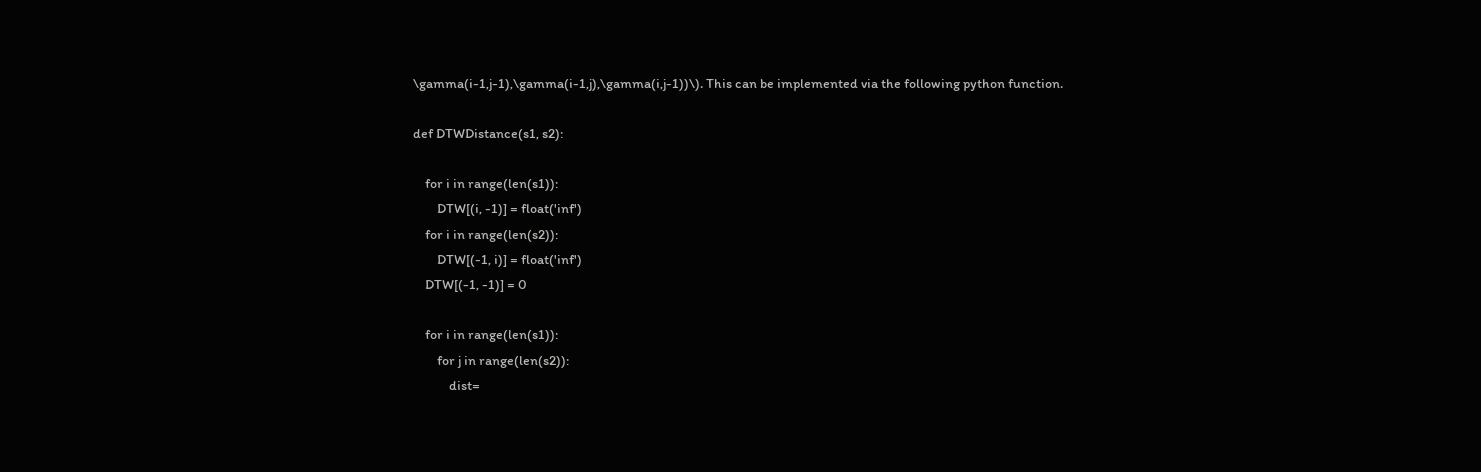\gamma(i-1,j-1),\gamma(i-1,j),\gamma(i,j-1))\). This can be implemented via the following python function.

def DTWDistance(s1, s2):

    for i in range(len(s1)):
        DTW[(i, -1)] = float('inf')
    for i in range(len(s2)):
        DTW[(-1, i)] = float('inf')
    DTW[(-1, -1)] = 0

    for i in range(len(s1)):
        for j in range(len(s2)):
            dist=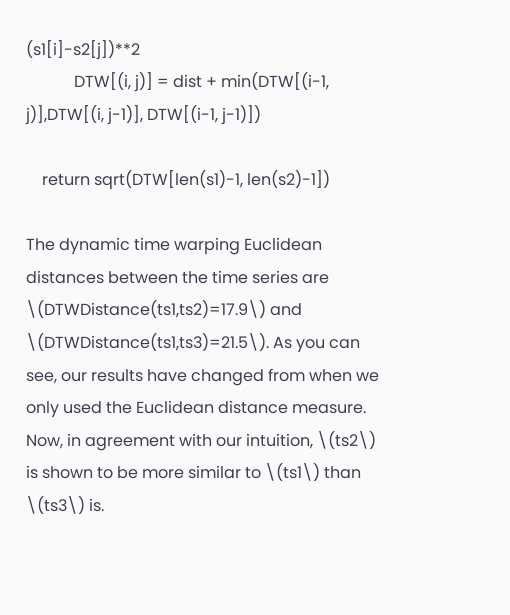(s1[i]-s2[j])**2
            DTW[(i, j)] = dist + min(DTW[(i-1, j)],DTW[(i, j-1)], DTW[(i-1, j-1)])

    return sqrt(DTW[len(s1)-1, len(s2)-1])

The dynamic time warping Euclidean distances between the time series are \(DTWDistance(ts1,ts2)=17.9\) and \(DTWDistance(ts1,ts3)=21.5\). As you can see, our results have changed from when we only used the Euclidean distance measure. Now, in agreement with our intuition, \(ts2\) is shown to be more similar to \(ts1\) than \(ts3\) is.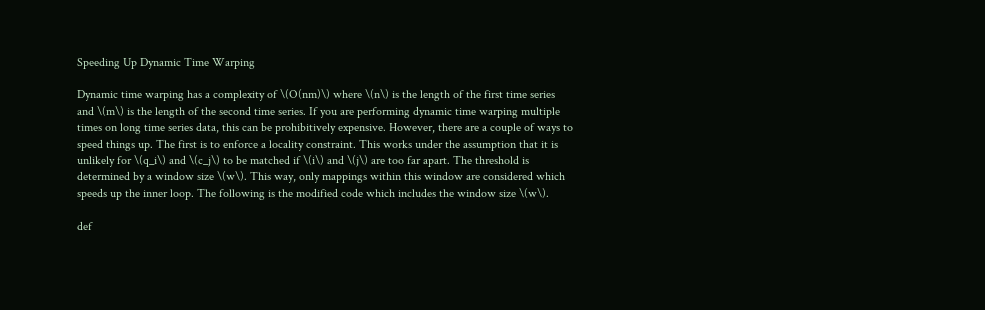Speeding Up Dynamic Time Warping

Dynamic time warping has a complexity of \(O(nm)\) where \(n\) is the length of the first time series and \(m\) is the length of the second time series. If you are performing dynamic time warping multiple times on long time series data, this can be prohibitively expensive. However, there are a couple of ways to speed things up. The first is to enforce a locality constraint. This works under the assumption that it is unlikely for \(q_i\) and \(c_j\) to be matched if \(i\) and \(j\) are too far apart. The threshold is determined by a window size \(w\). This way, only mappings within this window are considered which speeds up the inner loop. The following is the modified code which includes the window size \(w\).

def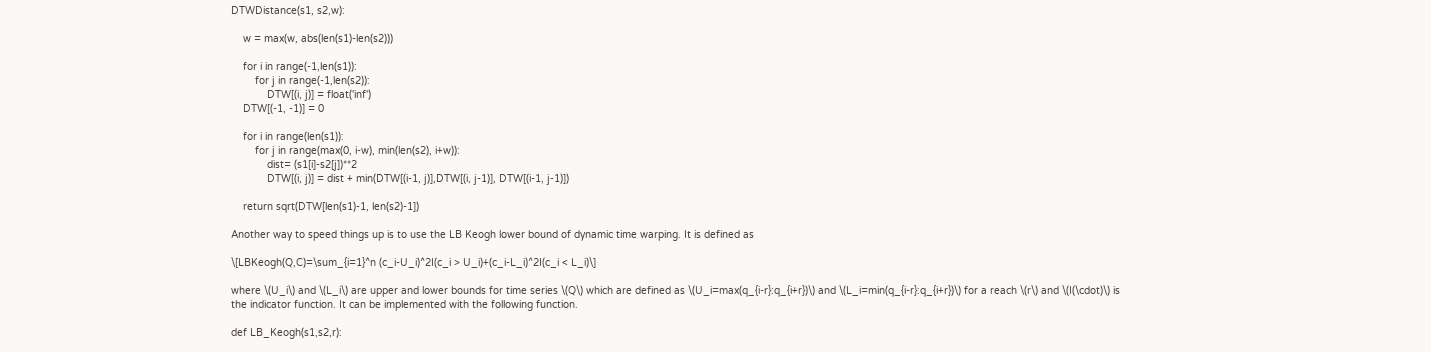DTWDistance(s1, s2,w):

    w = max(w, abs(len(s1)-len(s2)))

    for i in range(-1,len(s1)):
        for j in range(-1,len(s2)):
            DTW[(i, j)] = float('inf')
    DTW[(-1, -1)] = 0

    for i in range(len(s1)):
        for j in range(max(0, i-w), min(len(s2), i+w)):
            dist= (s1[i]-s2[j])**2
            DTW[(i, j)] = dist + min(DTW[(i-1, j)],DTW[(i, j-1)], DTW[(i-1, j-1)])

    return sqrt(DTW[len(s1)-1, len(s2)-1])

Another way to speed things up is to use the LB Keogh lower bound of dynamic time warping. It is defined as

\[LBKeogh(Q,C)=\sum_{i=1}^n (c_i-U_i)^2I(c_i > U_i)+(c_i-L_i)^2I(c_i < L_i)\]

where \(U_i\) and \(L_i\) are upper and lower bounds for time series \(Q\) which are defined as \(U_i=max(q_{i-r}:q_{i+r})\) and \(L_i=min(q_{i-r}:q_{i+r})\) for a reach \(r\) and \(I(\cdot)\) is the indicator function. It can be implemented with the following function.

def LB_Keogh(s1,s2,r):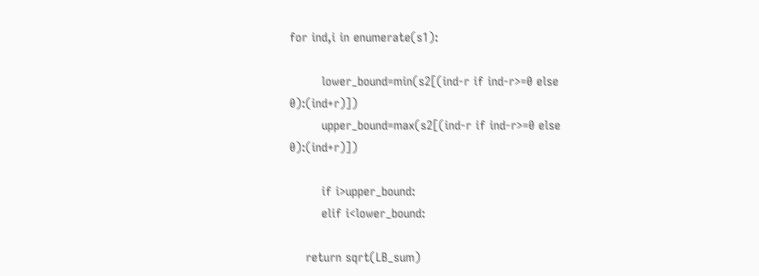for ind,i in enumerate(s1):

        lower_bound=min(s2[(ind-r if ind-r>=0 else 0):(ind+r)])
        upper_bound=max(s2[(ind-r if ind-r>=0 else 0):(ind+r)])

        if i>upper_bound:
        elif i<lower_bound:

    return sqrt(LB_sum)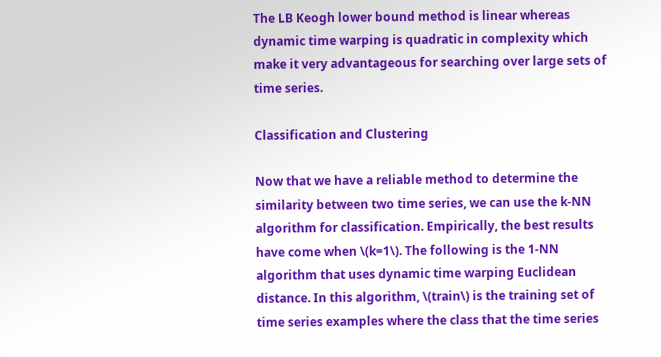The LB Keogh lower bound method is linear whereas dynamic time warping is quadratic in complexity which make it very advantageous for searching over large sets of time series.

Classification and Clustering

Now that we have a reliable method to determine the similarity between two time series, we can use the k-NN algorithm for classification. Empirically, the best results have come when \(k=1\). The following is the 1-NN algorithm that uses dynamic time warping Euclidean distance. In this algorithm, \(train\) is the training set of time series examples where the class that the time series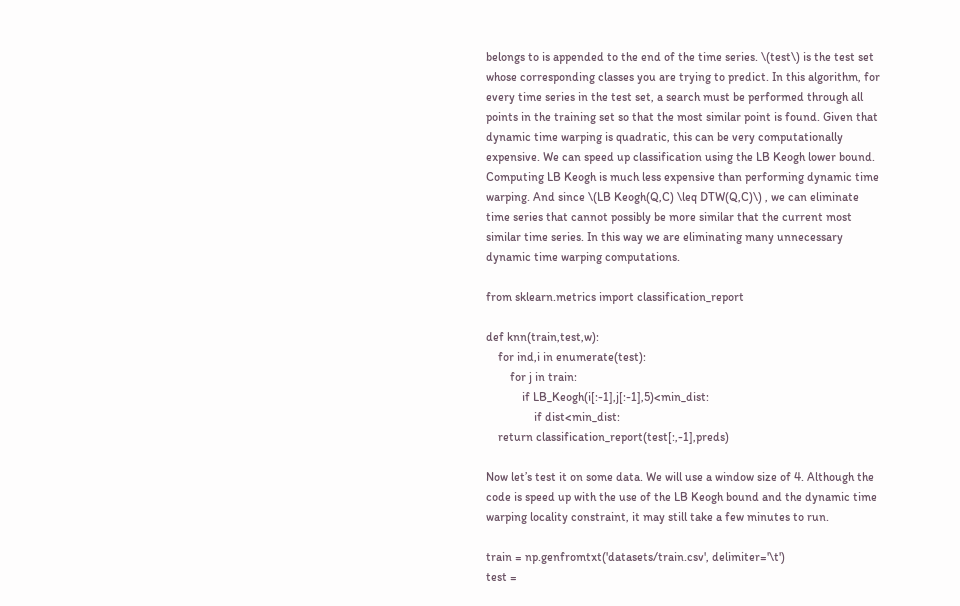belongs to is appended to the end of the time series. \(test\) is the test set whose corresponding classes you are trying to predict. In this algorithm, for every time series in the test set, a search must be performed through all points in the training set so that the most similar point is found. Given that dynamic time warping is quadratic, this can be very computationally expensive. We can speed up classification using the LB Keogh lower bound. Computing LB Keogh is much less expensive than performing dynamic time warping. And since \(LB Keogh(Q,C) \leq DTW(Q,C)\) , we can eliminate time series that cannot possibly be more similar that the current most similar time series. In this way we are eliminating many unnecessary dynamic time warping computations.

from sklearn.metrics import classification_report

def knn(train,test,w):
    for ind,i in enumerate(test):
        for j in train:
            if LB_Keogh(i[:-1],j[:-1],5)<min_dist:
                if dist<min_dist:
    return classification_report(test[:,-1],preds)

Now let’s test it on some data. We will use a window size of 4. Although the code is speed up with the use of the LB Keogh bound and the dynamic time warping locality constraint, it may still take a few minutes to run.

train = np.genfromtxt('datasets/train.csv', delimiter='\t')
test =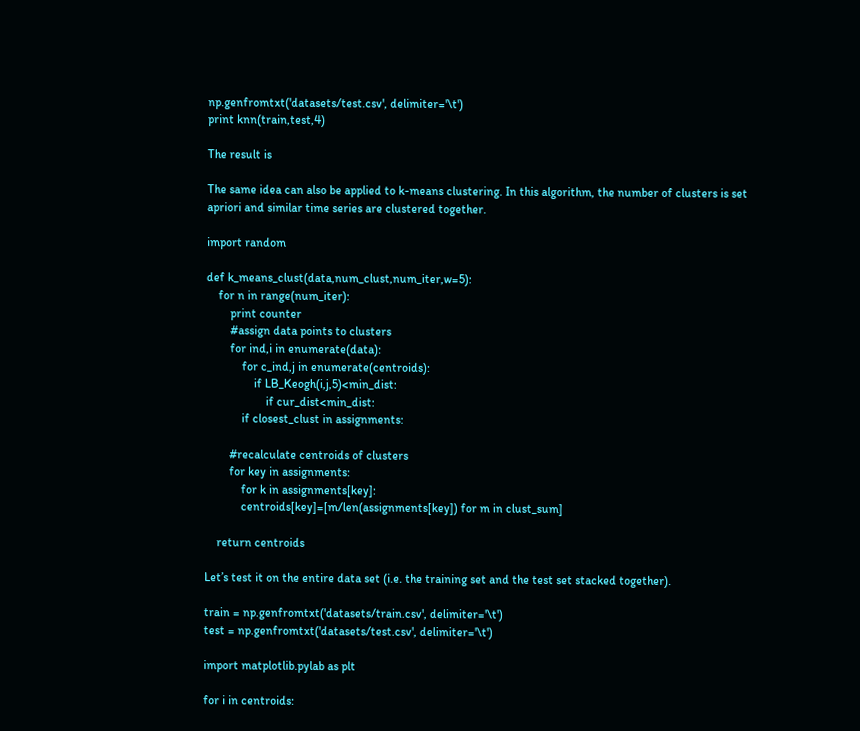np.genfromtxt('datasets/test.csv', delimiter='\t')
print knn(train,test,4)

The result is

The same idea can also be applied to k-means clustering. In this algorithm, the number of clusters is set apriori and similar time series are clustered together.

import random

def k_means_clust(data,num_clust,num_iter,w=5):
    for n in range(num_iter):
        print counter
        #assign data points to clusters
        for ind,i in enumerate(data):
            for c_ind,j in enumerate(centroids):
                if LB_Keogh(i,j,5)<min_dist:
                    if cur_dist<min_dist:
            if closest_clust in assignments:

        #recalculate centroids of clusters
        for key in assignments:
            for k in assignments[key]:
            centroids[key]=[m/len(assignments[key]) for m in clust_sum]

    return centroids

Let’s test it on the entire data set (i.e. the training set and the test set stacked together).

train = np.genfromtxt('datasets/train.csv', delimiter='\t')
test = np.genfromtxt('datasets/test.csv', delimiter='\t')

import matplotlib.pylab as plt

for i in centroids: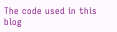The code used in this blog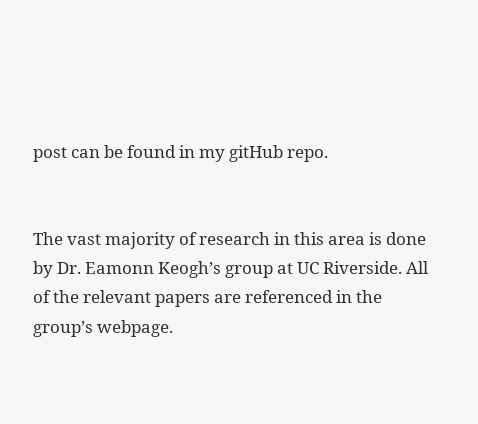post can be found in my gitHub repo.


The vast majority of research in this area is done by Dr. Eamonn Keogh’s group at UC Riverside. All of the relevant papers are referenced in the group’s webpage.